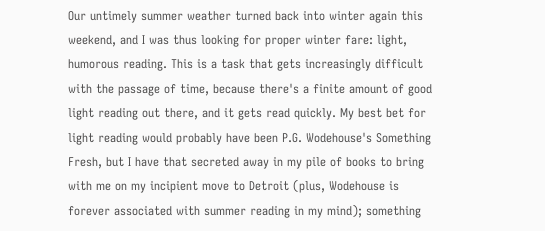Our untimely summer weather turned back into winter again this weekend, and I was thus looking for proper winter fare: light, humorous reading. This is a task that gets increasingly difficult with the passage of time, because there's a finite amount of good light reading out there, and it gets read quickly. My best bet for light reading would probably have been P.G. Wodehouse's Something Fresh, but I have that secreted away in my pile of books to bring with me on my incipient move to Detroit (plus, Wodehouse is forever associated with summer reading in my mind); something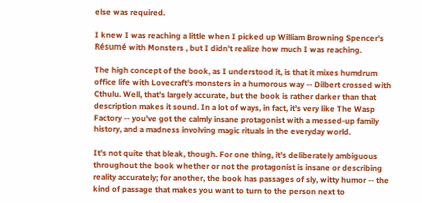else was required.

I knew I was reaching a little when I picked up William Browning Spencer's Résumé with Monsters , but I didn't realize how much I was reaching.

The high concept of the book, as I understood it, is that it mixes humdrum office life with Lovecraft's monsters in a humorous way -- Dilbert crossed with Cthulu. Well, that's largely accurate, but the book is rather darker than that description makes it sound. In a lot of ways, in fact, it's very like The Wasp Factory -- you've got the calmly insane protagonist with a messed-up family history, and a madness involving magic rituals in the everyday world.

It's not quite that bleak, though. For one thing, it's deliberately ambiguous throughout the book whether or not the protagonist is insane or describing reality accurately; for another, the book has passages of sly, witty humor -- the kind of passage that makes you want to turn to the person next to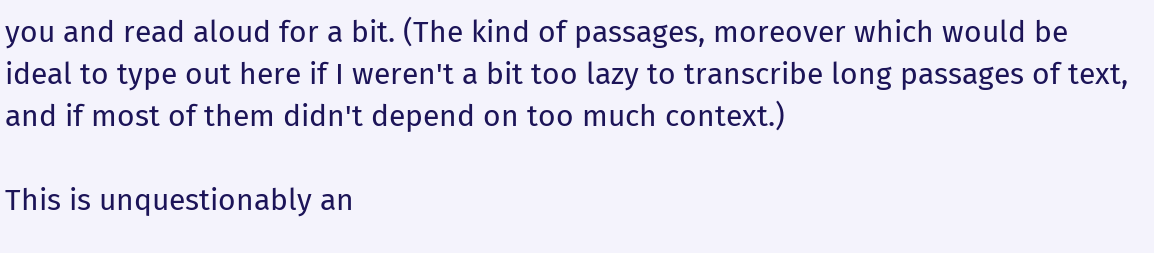you and read aloud for a bit. (The kind of passages, moreover which would be ideal to type out here if I weren't a bit too lazy to transcribe long passages of text, and if most of them didn't depend on too much context.)

This is unquestionably an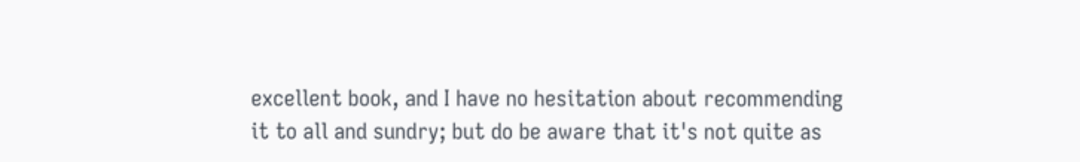excellent book, and I have no hesitation about recommending it to all and sundry; but do be aware that it's not quite as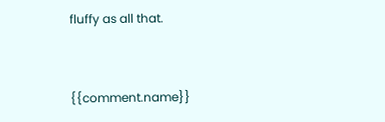fluffy as all that.


{{comment.name}}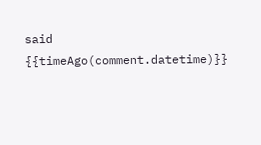said {{timeAgo(comment.datetime)}}